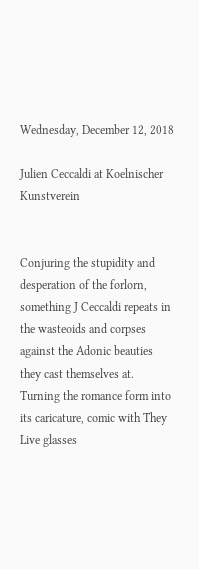Wednesday, December 12, 2018

Julien Ceccaldi at Koelnischer Kunstverein


Conjuring the stupidity and desperation of the forlorn, something J Ceccaldi repeats in the wasteoids and corpses against the Adonic beauties they cast themselves at. Turning the romance form into its caricature, comic with They Live glasses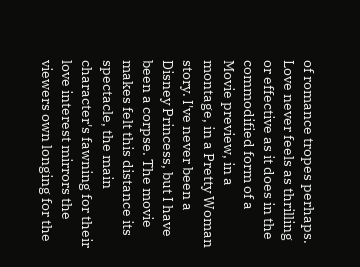of romance tropes perhaps. Love never feels as thrilling or effective as it does in the commodified form of a Movie preview, in a montage, in a Pretty Woman story. I've never been a Disney Princess, but I have been a corpse. The movie makes felt this distance its spectacle, the main character's fawning for their love interest mirrors the viewers own longing for the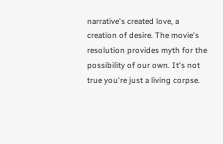narrative's created love, a creation of desire. The movie's resolution provides myth for the possibility of our own. It's not true you're just a living corpse.